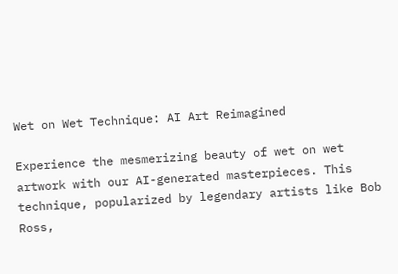Wet on Wet Technique: AI Art Reimagined

Experience the mesmerizing beauty of wet on wet artwork with our AI-generated masterpieces. This technique, popularized by legendary artists like Bob Ross,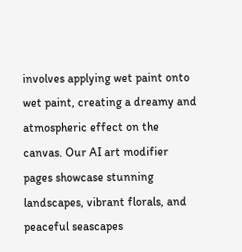involves applying wet paint onto wet paint, creating a dreamy and atmospheric effect on the canvas. Our AI art modifier pages showcase stunning landscapes, vibrant florals, and peaceful seascapes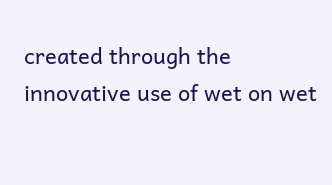created through the innovative use of wet on wet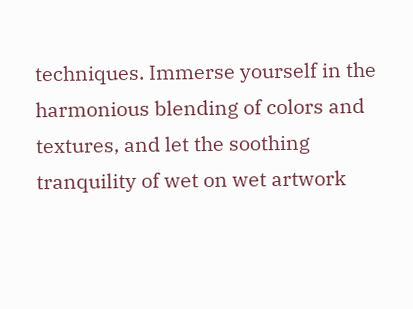techniques. Immerse yourself in the harmonious blending of colors and textures, and let the soothing tranquility of wet on wet artwork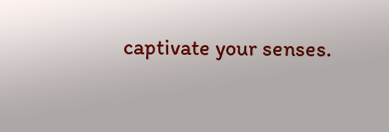captivate your senses.